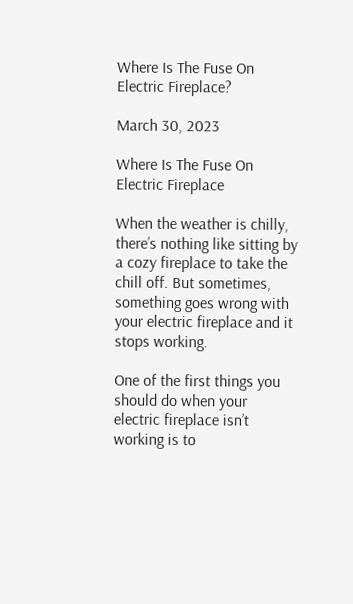Where Is The Fuse On Electric Fireplace?

March 30, 2023

Where Is The Fuse On Electric Fireplace

When the weather is chilly, there’s nothing like sitting by a cozy fireplace to take the chill off. But sometimes, something goes wrong with your electric fireplace and it stops working.

One of the first things you should do when your electric fireplace isn’t working is to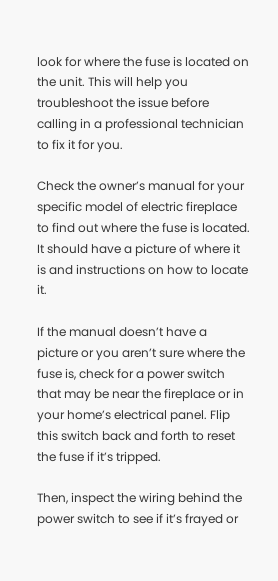look for where the fuse is located on the unit. This will help you troubleshoot the issue before calling in a professional technician to fix it for you.

Check the owner’s manual for your specific model of electric fireplace to find out where the fuse is located. It should have a picture of where it is and instructions on how to locate it.

If the manual doesn’t have a picture or you aren’t sure where the fuse is, check for a power switch that may be near the fireplace or in your home’s electrical panel. Flip this switch back and forth to reset the fuse if it’s tripped.

Then, inspect the wiring behind the power switch to see if it’s frayed or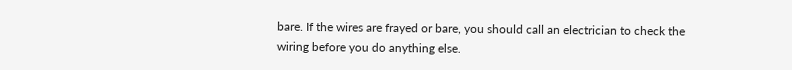bare. If the wires are frayed or bare, you should call an electrician to check the wiring before you do anything else.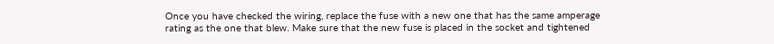Once you have checked the wiring, replace the fuse with a new one that has the same amperage rating as the one that blew. Make sure that the new fuse is placed in the socket and tightened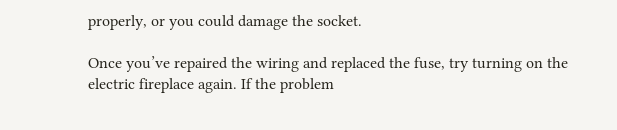properly, or you could damage the socket.

Once you’ve repaired the wiring and replaced the fuse, try turning on the electric fireplace again. If the problem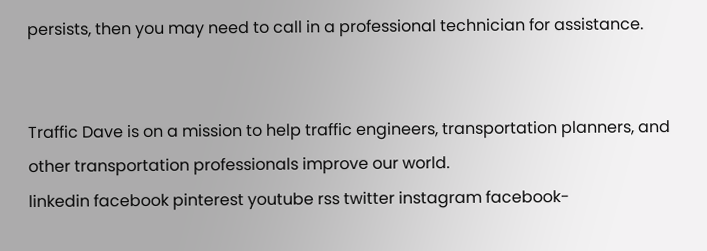persists, then you may need to call in a professional technician for assistance.


Traffic Dave is on a mission to help traffic engineers, transportation planners, and other transportation professionals improve our world.
linkedin facebook pinterest youtube rss twitter instagram facebook-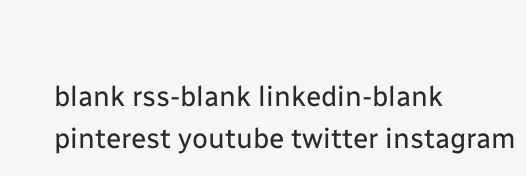blank rss-blank linkedin-blank pinterest youtube twitter instagram